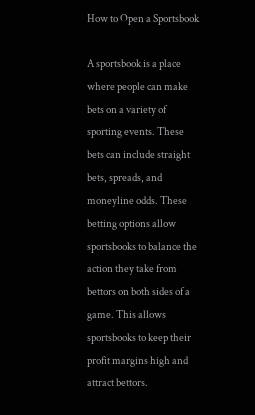How to Open a Sportsbook

A sportsbook is a place where people can make bets on a variety of sporting events. These bets can include straight bets, spreads, and moneyline odds. These betting options allow sportsbooks to balance the action they take from bettors on both sides of a game. This allows sportsbooks to keep their profit margins high and attract bettors.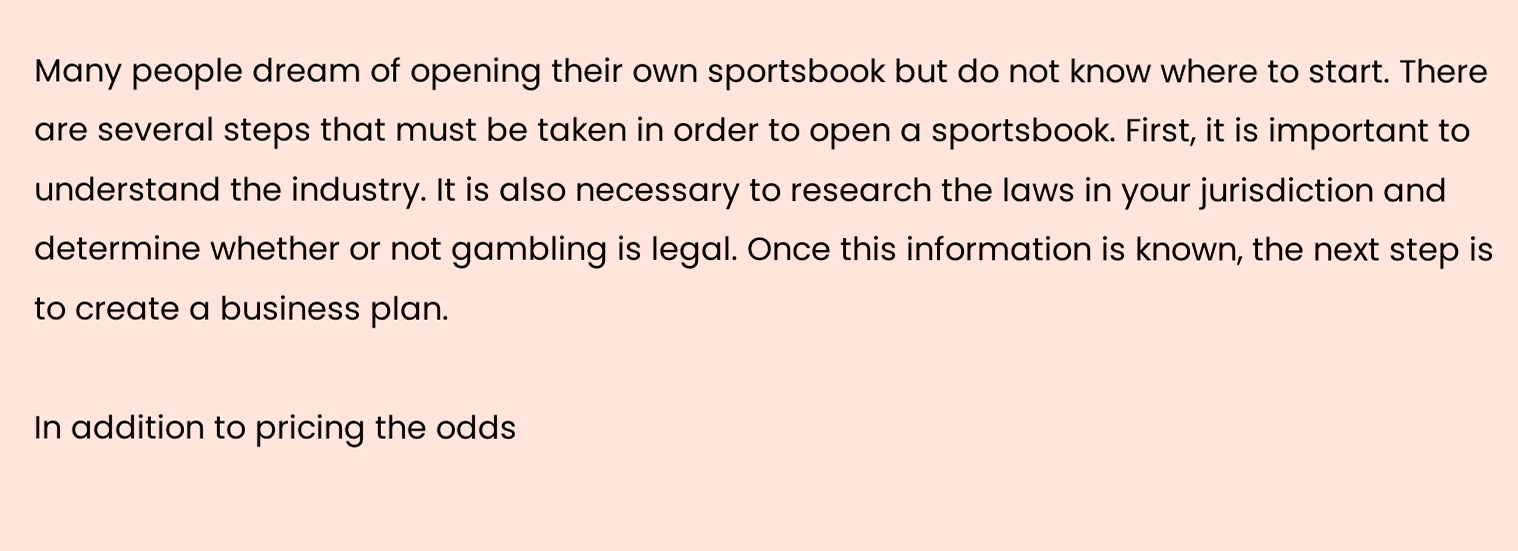Many people dream of opening their own sportsbook but do not know where to start. There are several steps that must be taken in order to open a sportsbook. First, it is important to understand the industry. It is also necessary to research the laws in your jurisdiction and determine whether or not gambling is legal. Once this information is known, the next step is to create a business plan.

In addition to pricing the odds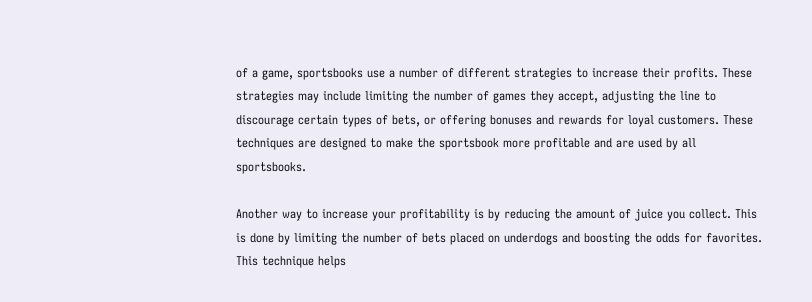of a game, sportsbooks use a number of different strategies to increase their profits. These strategies may include limiting the number of games they accept, adjusting the line to discourage certain types of bets, or offering bonuses and rewards for loyal customers. These techniques are designed to make the sportsbook more profitable and are used by all sportsbooks.

Another way to increase your profitability is by reducing the amount of juice you collect. This is done by limiting the number of bets placed on underdogs and boosting the odds for favorites. This technique helps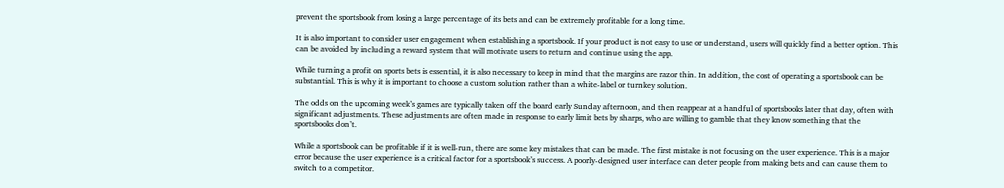prevent the sportsbook from losing a large percentage of its bets and can be extremely profitable for a long time.

It is also important to consider user engagement when establishing a sportsbook. If your product is not easy to use or understand, users will quickly find a better option. This can be avoided by including a reward system that will motivate users to return and continue using the app.

While turning a profit on sports bets is essential, it is also necessary to keep in mind that the margins are razor thin. In addition, the cost of operating a sportsbook can be substantial. This is why it is important to choose a custom solution rather than a white-label or turnkey solution.

The odds on the upcoming week’s games are typically taken off the board early Sunday afternoon, and then reappear at a handful of sportsbooks later that day, often with significant adjustments. These adjustments are often made in response to early limit bets by sharps, who are willing to gamble that they know something that the sportsbooks don’t.

While a sportsbook can be profitable if it is well-run, there are some key mistakes that can be made. The first mistake is not focusing on the user experience. This is a major error because the user experience is a critical factor for a sportsbook’s success. A poorly-designed user interface can deter people from making bets and can cause them to switch to a competitor.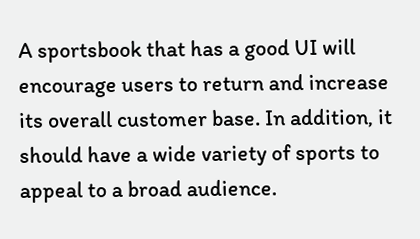A sportsbook that has a good UI will encourage users to return and increase its overall customer base. In addition, it should have a wide variety of sports to appeal to a broad audience.